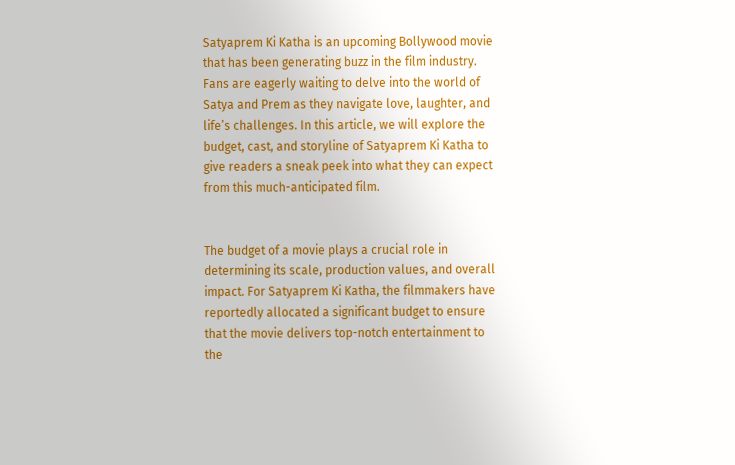Satyaprem Ki Katha is an upcoming Bollywood movie that has been generating buzz in the film industry. Fans are eagerly waiting to delve into the world of Satya and Prem as they navigate love, laughter, and life’s challenges. In this article, we will explore the budget, cast, and storyline of Satyaprem Ki Katha to give readers a sneak peek into what they can expect from this much-anticipated film.


The budget of a movie plays a crucial role in determining its scale, production values, and overall impact. For Satyaprem Ki Katha, the filmmakers have reportedly allocated a significant budget to ensure that the movie delivers top-notch entertainment to the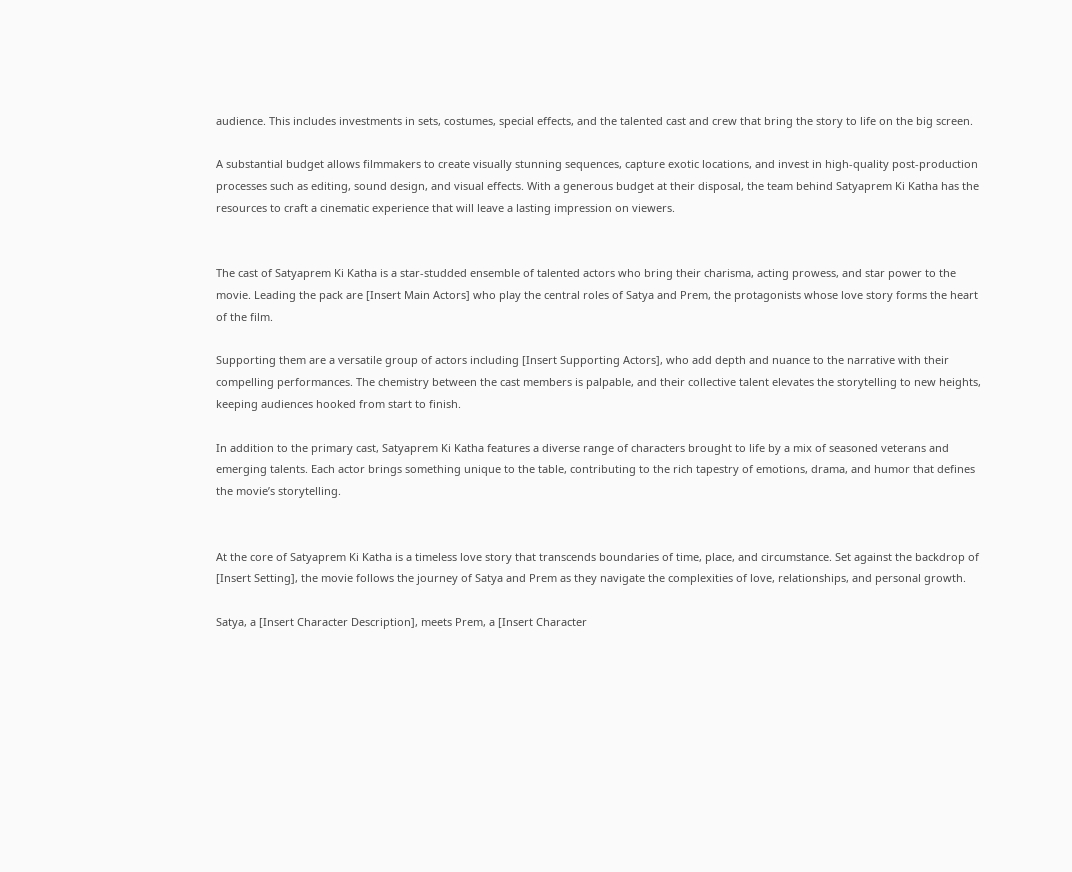audience. This includes investments in sets, costumes, special effects, and the talented cast and crew that bring the story to life on the big screen.

A substantial budget allows filmmakers to create visually stunning sequences, capture exotic locations, and invest in high-quality post-production processes such as editing, sound design, and visual effects. With a generous budget at their disposal, the team behind Satyaprem Ki Katha has the resources to craft a cinematic experience that will leave a lasting impression on viewers.


The cast of Satyaprem Ki Katha is a star-studded ensemble of talented actors who bring their charisma, acting prowess, and star power to the movie. Leading the pack are [Insert Main Actors] who play the central roles of Satya and Prem, the protagonists whose love story forms the heart of the film.

Supporting them are a versatile group of actors including [Insert Supporting Actors], who add depth and nuance to the narrative with their compelling performances. The chemistry between the cast members is palpable, and their collective talent elevates the storytelling to new heights, keeping audiences hooked from start to finish.

In addition to the primary cast, Satyaprem Ki Katha features a diverse range of characters brought to life by a mix of seasoned veterans and emerging talents. Each actor brings something unique to the table, contributing to the rich tapestry of emotions, drama, and humor that defines the movie’s storytelling.


At the core of Satyaprem Ki Katha is a timeless love story that transcends boundaries of time, place, and circumstance. Set against the backdrop of [Insert Setting], the movie follows the journey of Satya and Prem as they navigate the complexities of love, relationships, and personal growth.

Satya, a [Insert Character Description], meets Prem, a [Insert Character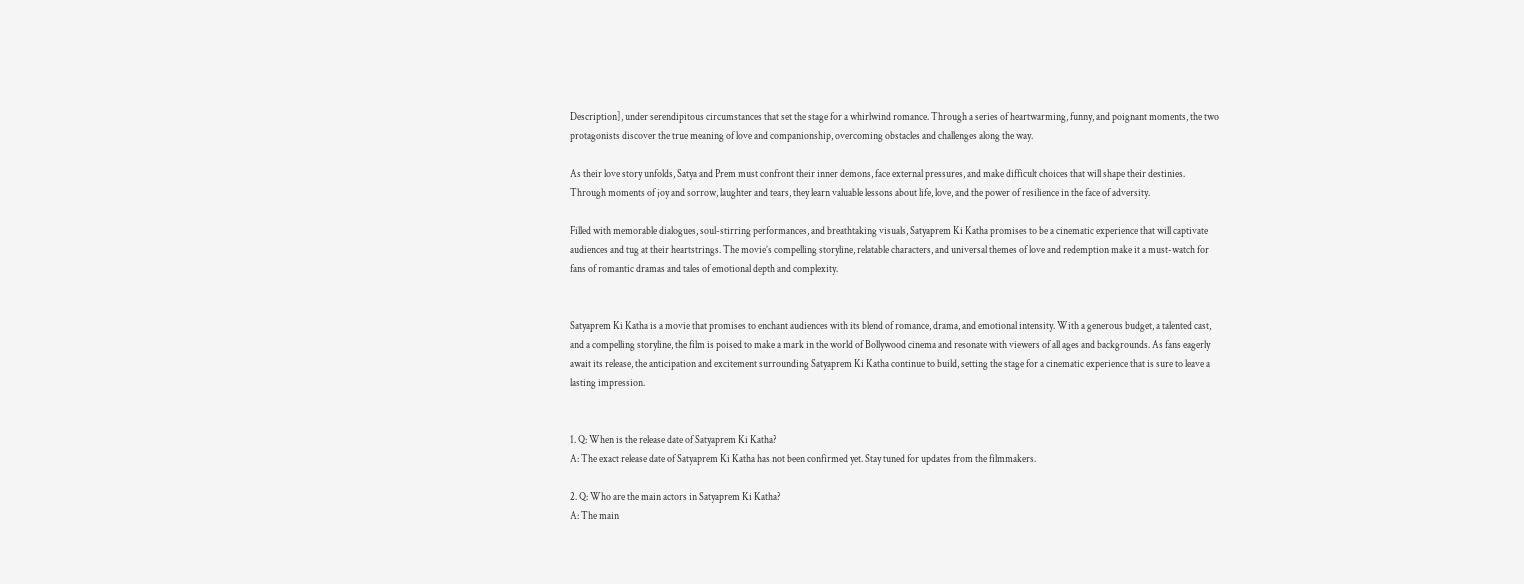Description], under serendipitous circumstances that set the stage for a whirlwind romance. Through a series of heartwarming, funny, and poignant moments, the two protagonists discover the true meaning of love and companionship, overcoming obstacles and challenges along the way.

As their love story unfolds, Satya and Prem must confront their inner demons, face external pressures, and make difficult choices that will shape their destinies. Through moments of joy and sorrow, laughter and tears, they learn valuable lessons about life, love, and the power of resilience in the face of adversity.

Filled with memorable dialogues, soul-stirring performances, and breathtaking visuals, Satyaprem Ki Katha promises to be a cinematic experience that will captivate audiences and tug at their heartstrings. The movie’s compelling storyline, relatable characters, and universal themes of love and redemption make it a must-watch for fans of romantic dramas and tales of emotional depth and complexity.


Satyaprem Ki Katha is a movie that promises to enchant audiences with its blend of romance, drama, and emotional intensity. With a generous budget, a talented cast, and a compelling storyline, the film is poised to make a mark in the world of Bollywood cinema and resonate with viewers of all ages and backgrounds. As fans eagerly await its release, the anticipation and excitement surrounding Satyaprem Ki Katha continue to build, setting the stage for a cinematic experience that is sure to leave a lasting impression.


1. Q: When is the release date of Satyaprem Ki Katha?
A: The exact release date of Satyaprem Ki Katha has not been confirmed yet. Stay tuned for updates from the filmmakers.

2. Q: Who are the main actors in Satyaprem Ki Katha?
A: The main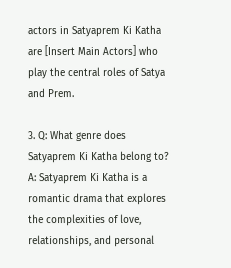actors in Satyaprem Ki Katha are [Insert Main Actors] who play the central roles of Satya and Prem.

3. Q: What genre does Satyaprem Ki Katha belong to?
A: Satyaprem Ki Katha is a romantic drama that explores the complexities of love, relationships, and personal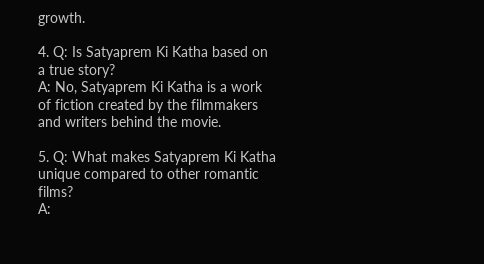growth.

4. Q: Is Satyaprem Ki Katha based on a true story?
A: No, Satyaprem Ki Katha is a work of fiction created by the filmmakers and writers behind the movie.

5. Q: What makes Satyaprem Ki Katha unique compared to other romantic films?
A: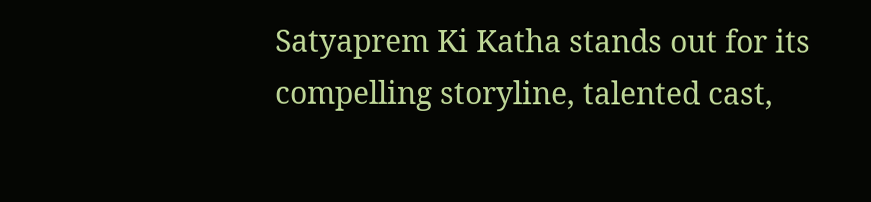Satyaprem Ki Katha stands out for its compelling storyline, talented cast,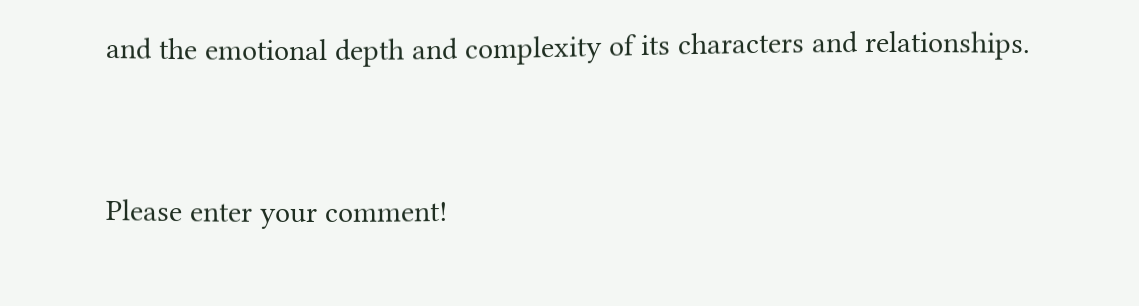and the emotional depth and complexity of its characters and relationships.


Please enter your comment!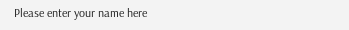Please enter your name here